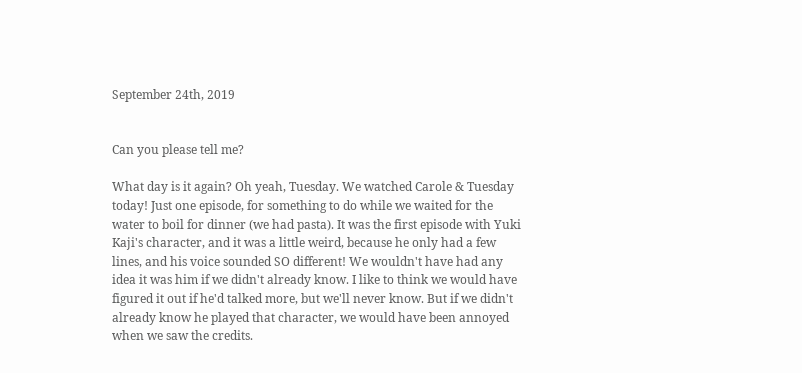September 24th, 2019


Can you please tell me?

What day is it again? Oh yeah, Tuesday. We watched Carole & Tuesday today! Just one episode, for something to do while we waited for the water to boil for dinner (we had pasta). It was the first episode with Yuki Kaji's character, and it was a little weird, because he only had a few lines, and his voice sounded SO different! We wouldn't have had any idea it was him if we didn't already know. I like to think we would have figured it out if he'd talked more, but we'll never know. But if we didn't already know he played that character, we would have been annoyed when we saw the credits.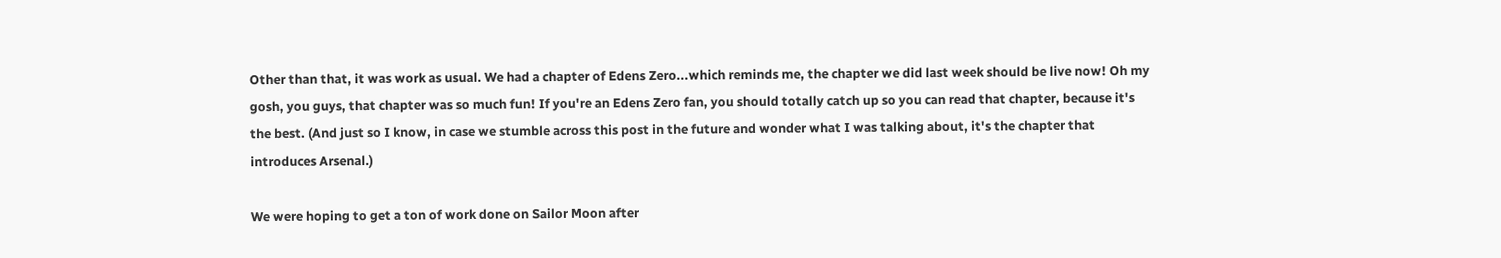Other than that, it was work as usual. We had a chapter of Edens Zero...which reminds me, the chapter we did last week should be live now! Oh my gosh, you guys, that chapter was so much fun! If you're an Edens Zero fan, you should totally catch up so you can read that chapter, because it's the best. (And just so I know, in case we stumble across this post in the future and wonder what I was talking about, it's the chapter that introduces Arsenal.)

We were hoping to get a ton of work done on Sailor Moon after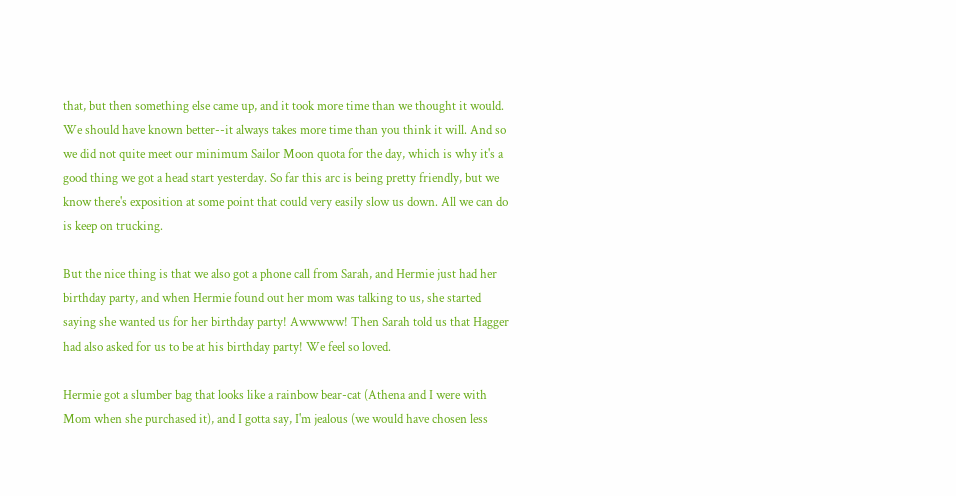that, but then something else came up, and it took more time than we thought it would. We should have known better--it always takes more time than you think it will. And so we did not quite meet our minimum Sailor Moon quota for the day, which is why it's a good thing we got a head start yesterday. So far this arc is being pretty friendly, but we know there's exposition at some point that could very easily slow us down. All we can do is keep on trucking.

But the nice thing is that we also got a phone call from Sarah, and Hermie just had her birthday party, and when Hermie found out her mom was talking to us, she started saying she wanted us for her birthday party! Awwwww! Then Sarah told us that Hagger had also asked for us to be at his birthday party! We feel so loved.

Hermie got a slumber bag that looks like a rainbow bear-cat (Athena and I were with Mom when she purchased it), and I gotta say, I'm jealous (we would have chosen less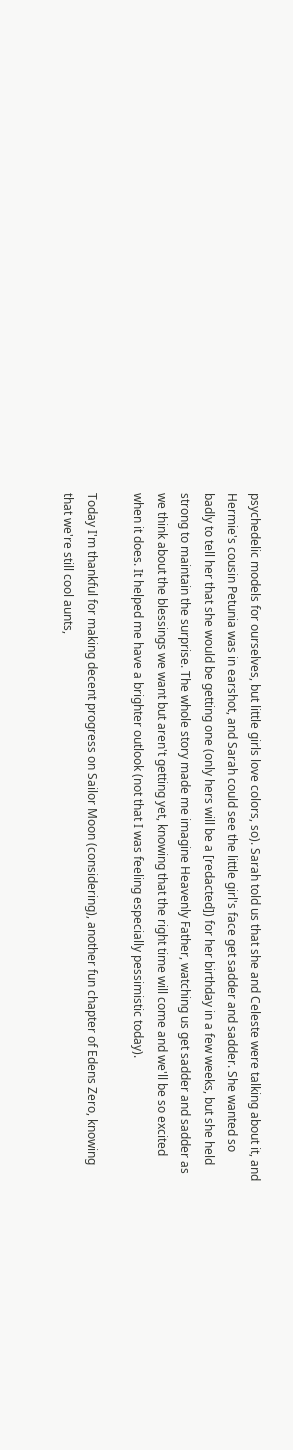psychedelic models for ourselves, but little girls love colors, so). Sarah told us that she and Celeste were talking about it, and Hermie's cousin Petunia was in earshot, and Sarah could see the little girl's face get sadder and sadder. She wanted so badly to tell her that she would be getting one (only hers will be a [redacted]) for her birthday in a few weeks, but she held strong to maintain the surprise. The whole story made me imagine Heavenly Father, watching us get sadder and sadder as we think about the blessings we want but aren't getting yet, knowing that the right time will come and we'll be so excited when it does. It helped me have a brighter outlook (not that I was feeling especially pessimistic today).

Today I'm thankful for making decent progress on Sailor Moon (considering), another fun chapter of Edens Zero, knowing that we're still cool aunts,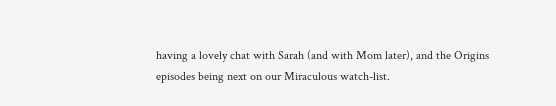having a lovely chat with Sarah (and with Mom later), and the Origins episodes being next on our Miraculous watch-list.